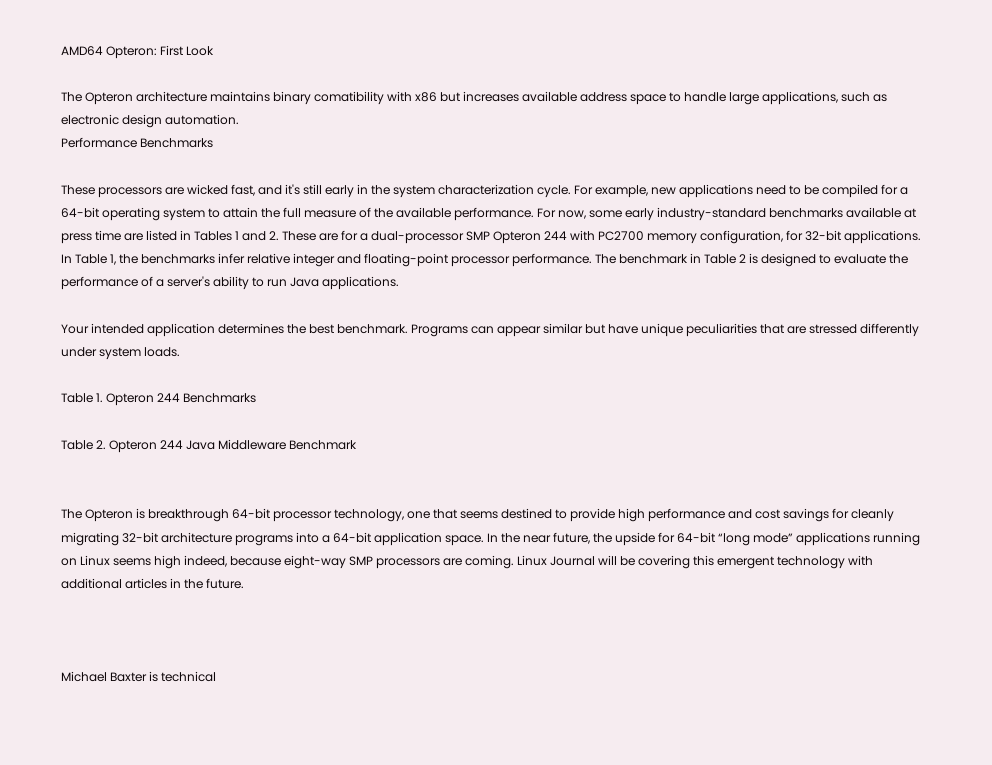AMD64 Opteron: First Look

The Opteron architecture maintains binary comatibility with x86 but increases available address space to handle large applications, such as electronic design automation.
Performance Benchmarks

These processors are wicked fast, and it's still early in the system characterization cycle. For example, new applications need to be compiled for a 64-bit operating system to attain the full measure of the available performance. For now, some early industry-standard benchmarks available at press time are listed in Tables 1 and 2. These are for a dual-processor SMP Opteron 244 with PC2700 memory configuration, for 32-bit applications. In Table 1, the benchmarks infer relative integer and floating-point processor performance. The benchmark in Table 2 is designed to evaluate the performance of a server's ability to run Java applications.

Your intended application determines the best benchmark. Programs can appear similar but have unique peculiarities that are stressed differently under system loads.

Table 1. Opteron 244 Benchmarks

Table 2. Opteron 244 Java Middleware Benchmark


The Opteron is breakthrough 64-bit processor technology, one that seems destined to provide high performance and cost savings for cleanly migrating 32-bit architecture programs into a 64-bit application space. In the near future, the upside for 64-bit “long mode” applications running on Linux seems high indeed, because eight-way SMP processors are coming. Linux Journal will be covering this emergent technology with additional articles in the future.



Michael Baxter is technical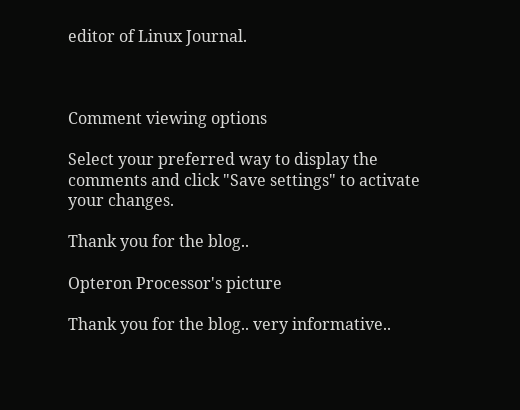editor of Linux Journal.



Comment viewing options

Select your preferred way to display the comments and click "Save settings" to activate your changes.

Thank you for the blog..

Opteron Processor's picture

Thank you for the blog.. very informative..